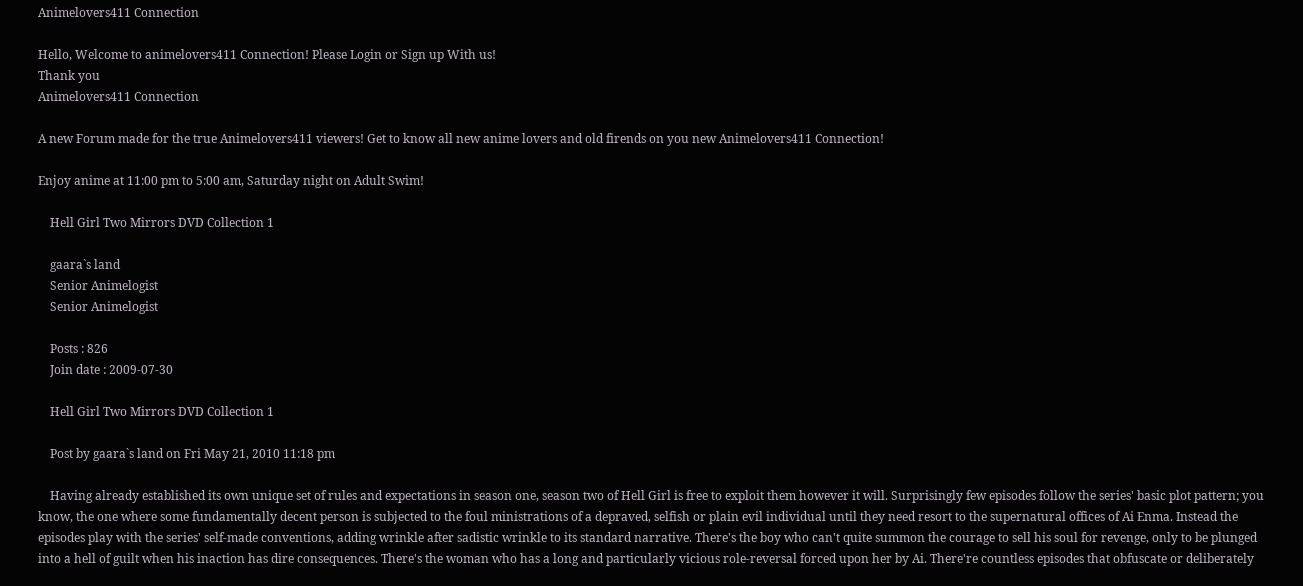Animelovers411 Connection

Hello, Welcome to animelovers411 Connection! Please Login or Sign up With us!
Thank you
Animelovers411 Connection

A new Forum made for the true Animelovers411 viewers! Get to know all new anime lovers and old firends on you new Animelovers411 Connection!

Enjoy anime at 11:00 pm to 5:00 am, Saturday night on Adult Swim!

    Hell Girl Two Mirrors DVD Collection 1

    gaara`s land
    Senior Animelogist
    Senior Animelogist

    Posts : 826
    Join date : 2009-07-30

    Hell Girl Two Mirrors DVD Collection 1

    Post by gaara`s land on Fri May 21, 2010 11:18 pm

    Having already established its own unique set of rules and expectations in season one, season two of Hell Girl is free to exploit them however it will. Surprisingly few episodes follow the series' basic plot pattern; you know, the one where some fundamentally decent person is subjected to the foul ministrations of a depraved, selfish or plain evil individual until they need resort to the supernatural offices of Ai Enma. Instead the episodes play with the series' self-made conventions, adding wrinkle after sadistic wrinkle to its standard narrative. There's the boy who can't quite summon the courage to sell his soul for revenge, only to be plunged into a hell of guilt when his inaction has dire consequences. There's the woman who has a long and particularly vicious role-reversal forced upon her by Ai. There're countless episodes that obfuscate or deliberately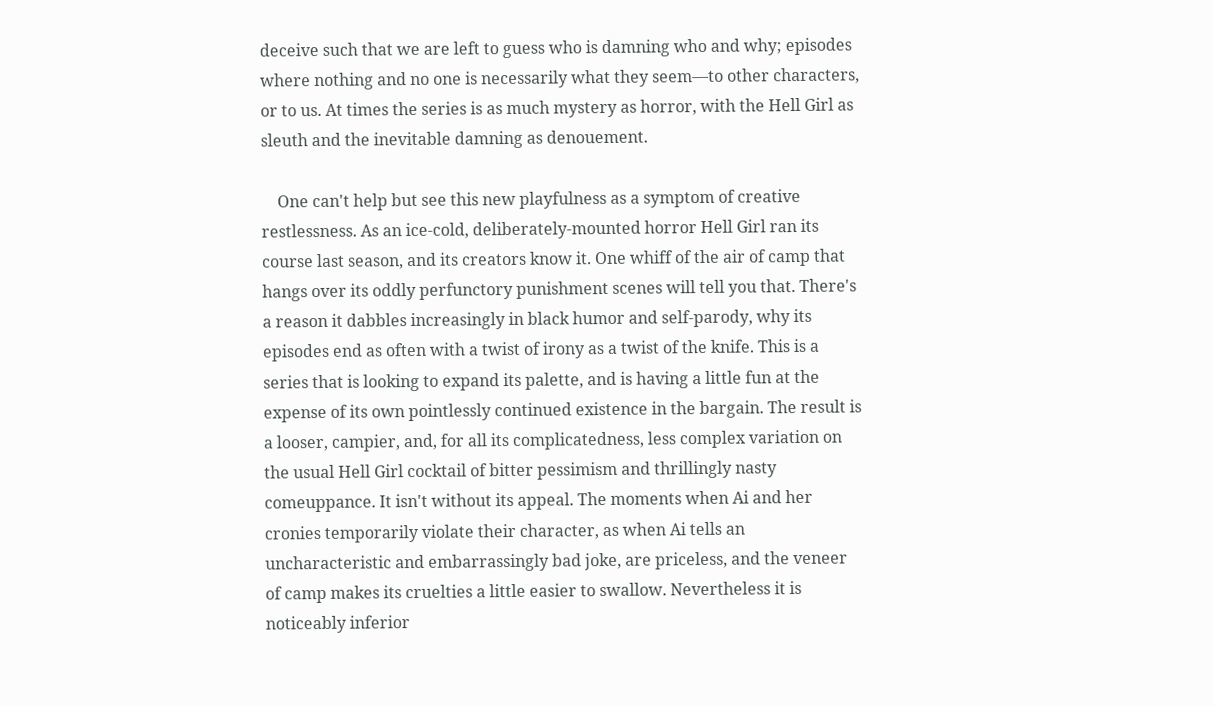deceive such that we are left to guess who is damning who and why; episodes where nothing and no one is necessarily what they seem—to other characters, or to us. At times the series is as much mystery as horror, with the Hell Girl as sleuth and the inevitable damning as denouement.

    One can't help but see this new playfulness as a symptom of creative restlessness. As an ice-cold, deliberately-mounted horror Hell Girl ran its course last season, and its creators know it. One whiff of the air of camp that hangs over its oddly perfunctory punishment scenes will tell you that. There's a reason it dabbles increasingly in black humor and self-parody, why its episodes end as often with a twist of irony as a twist of the knife. This is a series that is looking to expand its palette, and is having a little fun at the expense of its own pointlessly continued existence in the bargain. The result is a looser, campier, and, for all its complicatedness, less complex variation on the usual Hell Girl cocktail of bitter pessimism and thrillingly nasty comeuppance. It isn't without its appeal. The moments when Ai and her cronies temporarily violate their character, as when Ai tells an uncharacteristic and embarrassingly bad joke, are priceless, and the veneer of camp makes its cruelties a little easier to swallow. Nevertheless it is noticeably inferior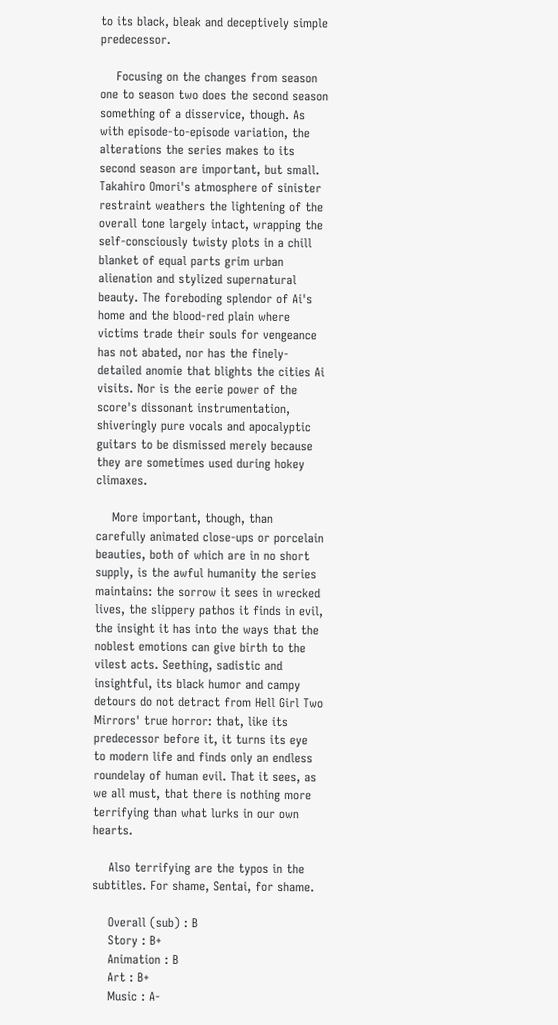to its black, bleak and deceptively simple predecessor.

    Focusing on the changes from season one to season two does the second season something of a disservice, though. As with episode-to-episode variation, the alterations the series makes to its second season are important, but small. Takahiro Omori's atmosphere of sinister restraint weathers the lightening of the overall tone largely intact, wrapping the self-consciously twisty plots in a chill blanket of equal parts grim urban alienation and stylized supernatural beauty. The foreboding splendor of Ai's home and the blood-red plain where victims trade their souls for vengeance has not abated, nor has the finely-detailed anomie that blights the cities Ai visits. Nor is the eerie power of the score's dissonant instrumentation, shiveringly pure vocals and apocalyptic guitars to be dismissed merely because they are sometimes used during hokey climaxes.

    More important, though, than carefully animated close-ups or porcelain beauties, both of which are in no short supply, is the awful humanity the series maintains: the sorrow it sees in wrecked lives, the slippery pathos it finds in evil, the insight it has into the ways that the noblest emotions can give birth to the vilest acts. Seething, sadistic and insightful, its black humor and campy detours do not detract from Hell Girl Two Mirrors' true horror: that, like its predecessor before it, it turns its eye to modern life and finds only an endless roundelay of human evil. That it sees, as we all must, that there is nothing more terrifying than what lurks in our own hearts.

    Also terrifying are the typos in the subtitles. For shame, Sentai, for shame.

    Overall (sub) : B
    Story : B+
    Animation : B
    Art : B+
    Music : A-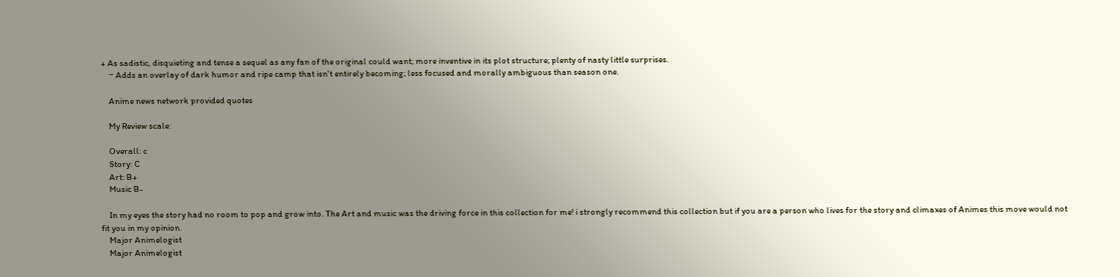+ As sadistic, disquieting and tense a sequel as any fan of the original could want; more inventive in its plot structure; plenty of nasty little surprises.
    − Adds an overlay of dark humor and ripe camp that isn't entirely becoming; less focused and morally ambiguous than season one.

    Anime news network provided quotes

    My Review scale:

    Overall: c
    Story: C
    Art: B+
    Music B-

    In my eyes the story had no room to pop and grow into. The Art and music was the driving force in this collection for me! i strongly recommend this collection but if you are a person who lives for the story and climaxes of Animes this move would not fit you in my opinion.
    Major Animelogist
    Major Animelogist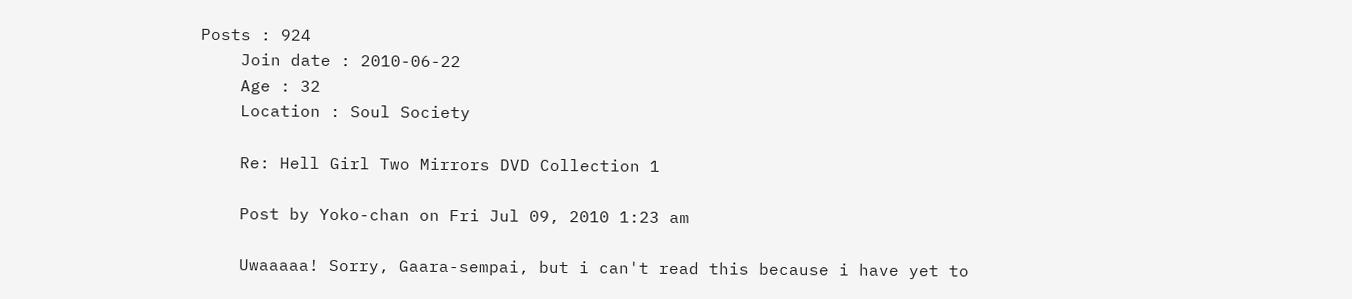Posts : 924
    Join date : 2010-06-22
    Age : 32
    Location : Soul Society

    Re: Hell Girl Two Mirrors DVD Collection 1

    Post by Yoko-chan on Fri Jul 09, 2010 1:23 am

    Uwaaaaa! Sorry, Gaara-sempai, but i can't read this because i have yet to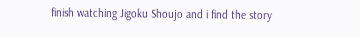finish watching Jigoku Shoujo and i find the story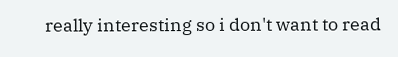really interesting so i don't want to read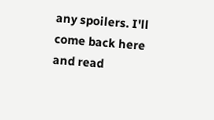any spoilers. I'll come back here and read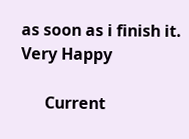as soon as i finish it. Very Happy

      Current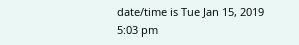date/time is Tue Jan 15, 2019 5:03 pm